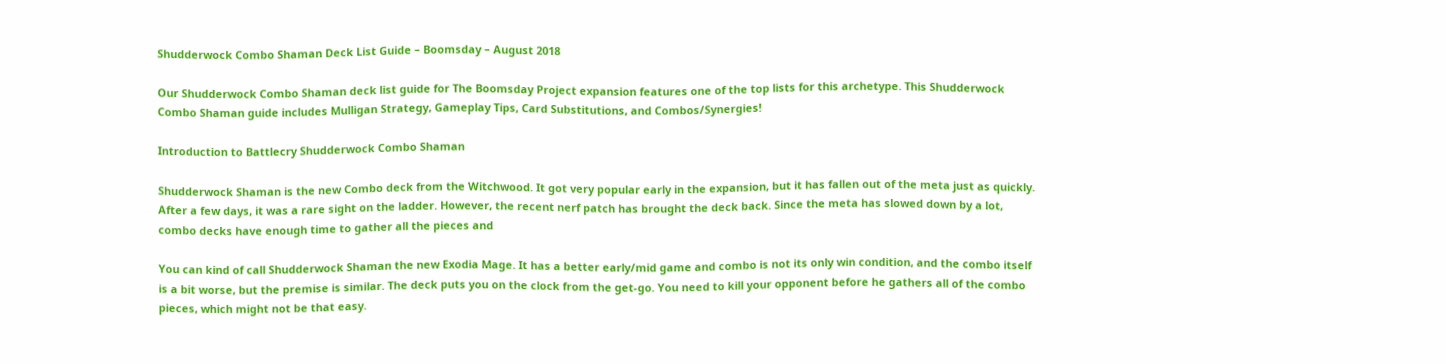Shudderwock Combo Shaman Deck List Guide – Boomsday – August 2018

Our Shudderwock Combo Shaman deck list guide for The Boomsday Project expansion features one of the top lists for this archetype. This Shudderwock Combo Shaman guide includes Mulligan Strategy, Gameplay Tips, Card Substitutions, and Combos/Synergies!

Introduction to Battlecry Shudderwock Combo Shaman

Shudderwock Shaman is the new Combo deck from the Witchwood. It got very popular early in the expansion, but it has fallen out of the meta just as quickly. After a few days, it was a rare sight on the ladder. However, the recent nerf patch has brought the deck back. Since the meta has slowed down by a lot, combo decks have enough time to gather all the pieces and

You can kind of call Shudderwock Shaman the new Exodia Mage. It has a better early/mid game and combo is not its only win condition, and the combo itself is a bit worse, but the premise is similar. The deck puts you on the clock from the get-go. You need to kill your opponent before he gathers all of the combo pieces, which might not be that easy.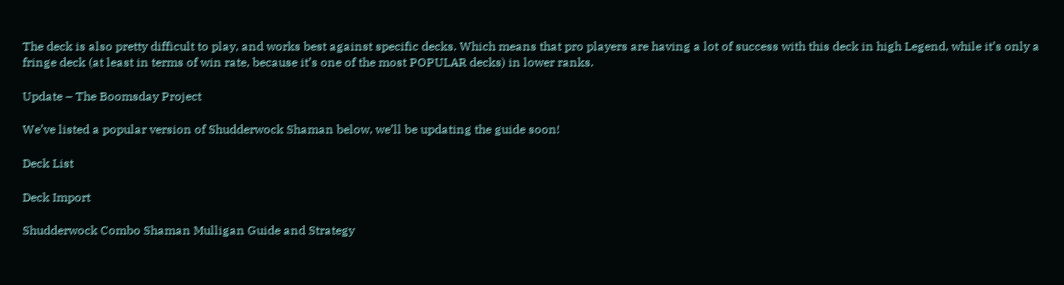The deck is also pretty difficult to play, and works best against specific decks. Which means that pro players are having a lot of success with this deck in high Legend, while it’s only a fringe deck (at least in terms of win rate, because it’s one of the most POPULAR decks) in lower ranks.

Update – The Boomsday Project

We’ve listed a popular version of Shudderwock Shaman below, we’ll be updating the guide soon!

Deck List

Deck Import

Shudderwock Combo Shaman Mulligan Guide and Strategy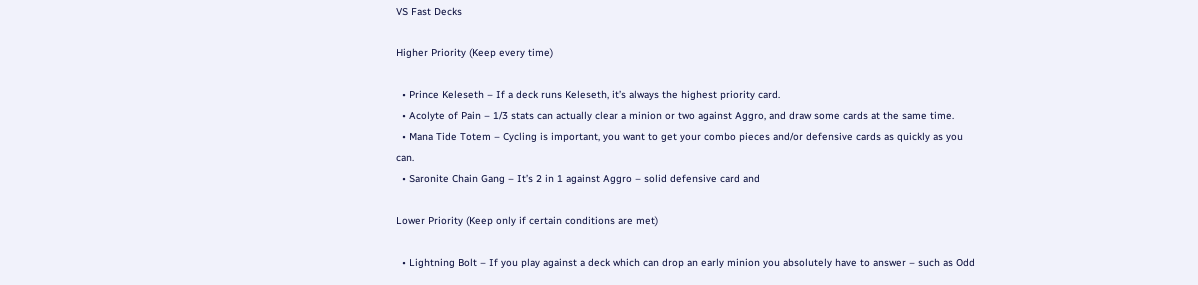VS Fast Decks

Higher Priority (Keep every time)

  • Prince Keleseth – If a deck runs Keleseth, it’s always the highest priority card.
  • Acolyte of Pain – 1/3 stats can actually clear a minion or two against Aggro, and draw some cards at the same time.
  • Mana Tide Totem – Cycling is important, you want to get your combo pieces and/or defensive cards as quickly as you can.
  • Saronite Chain Gang – It’s 2 in 1 against Aggro – solid defensive card and

Lower Priority (Keep only if certain conditions are met)

  • Lightning Bolt – If you play against a deck which can drop an early minion you absolutely have to answer – such as Odd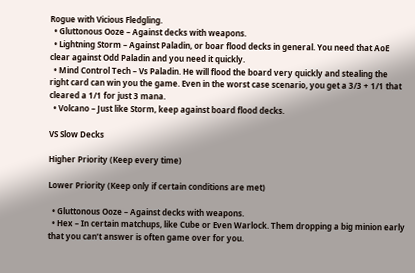Rogue with Vicious Fledgling.
  • Gluttonous Ooze – Against decks with weapons.
  • Lightning Storm – Against Paladin, or boar flood decks in general. You need that AoE clear against Odd Paladin and you need it quickly.
  • Mind Control Tech – Vs Paladin. He will flood the board very quickly and stealing the right card can win you the game. Even in the worst case scenario, you get a 3/3 + 1/1 that cleared a 1/1 for just 3 mana.
  • Volcano – Just like Storm, keep against board flood decks.

VS Slow Decks

Higher Priority (Keep every time)

Lower Priority (Keep only if certain conditions are met)

  • Gluttonous Ooze – Against decks with weapons.
  • Hex – In certain matchups, like Cube or Even Warlock. Them dropping a big minion early that you can’t answer is often game over for you.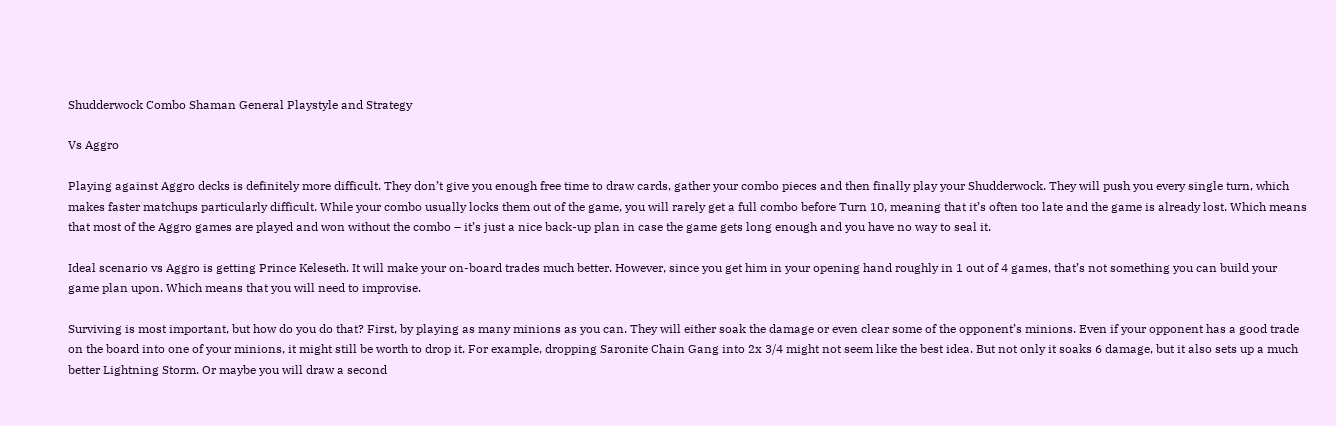Shudderwock Combo Shaman General Playstyle and Strategy

Vs Aggro

Playing against Aggro decks is definitely more difficult. They don’t give you enough free time to draw cards, gather your combo pieces and then finally play your Shudderwock. They will push you every single turn, which makes faster matchups particularly difficult. While your combo usually locks them out of the game, you will rarely get a full combo before Turn 10, meaning that it’s often too late and the game is already lost. Which means that most of the Aggro games are played and won without the combo – it’s just a nice back-up plan in case the game gets long enough and you have no way to seal it.

Ideal scenario vs Aggro is getting Prince Keleseth. It will make your on-board trades much better. However, since you get him in your opening hand roughly in 1 out of 4 games, that’s not something you can build your game plan upon. Which means that you will need to improvise.

Surviving is most important, but how do you do that? First, by playing as many minions as you can. They will either soak the damage or even clear some of the opponent’s minions. Even if your opponent has a good trade on the board into one of your minions, it might still be worth to drop it. For example, dropping Saronite Chain Gang into 2x 3/4 might not seem like the best idea. But not only it soaks 6 damage, but it also sets up a much better Lightning Storm. Or maybe you will draw a second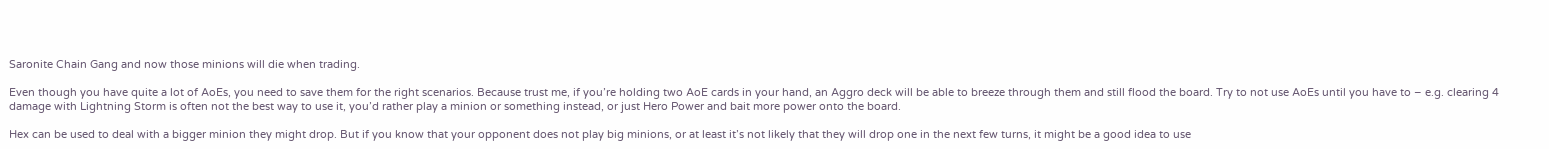Saronite Chain Gang and now those minions will die when trading.

Even though you have quite a lot of AoEs, you need to save them for the right scenarios. Because trust me, if you’re holding two AoE cards in your hand, an Aggro deck will be able to breeze through them and still flood the board. Try to not use AoEs until you have to – e.g. clearing 4 damage with Lightning Storm is often not the best way to use it, you’d rather play a minion or something instead, or just Hero Power and bait more power onto the board.

Hex can be used to deal with a bigger minion they might drop. But if you know that your opponent does not play big minions, or at least it’s not likely that they will drop one in the next few turns, it might be a good idea to use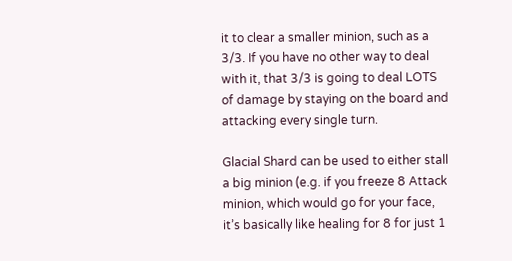it to clear a smaller minion, such as a 3/3. If you have no other way to deal with it, that 3/3 is going to deal LOTS of damage by staying on the board and attacking every single turn.

Glacial Shard can be used to either stall a big minion (e.g. if you freeze 8 Attack minion, which would go for your face, it’s basically like healing for 8 for just 1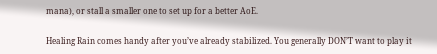mana), or stall a smaller one to set up for a better AoE.

Healing Rain comes handy after you’ve already stabilized. You generally DON’T want to play it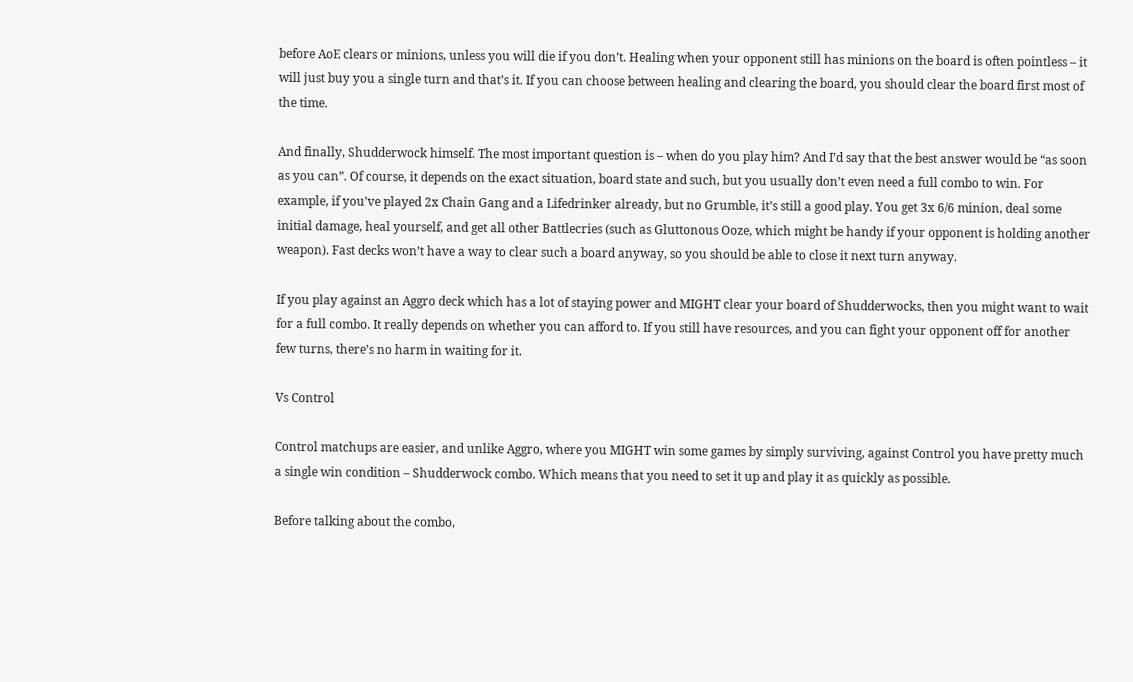before AoE clears or minions, unless you will die if you don’t. Healing when your opponent still has minions on the board is often pointless – it will just buy you a single turn and that’s it. If you can choose between healing and clearing the board, you should clear the board first most of the time.

And finally, Shudderwock himself. The most important question is – when do you play him? And I’d say that the best answer would be “as soon as you can”. Of course, it depends on the exact situation, board state and such, but you usually don’t even need a full combo to win. For example, if you’ve played 2x Chain Gang and a Lifedrinker already, but no Grumble, it’s still a good play. You get 3x 6/6 minion, deal some initial damage, heal yourself, and get all other Battlecries (such as Gluttonous Ooze, which might be handy if your opponent is holding another weapon). Fast decks won’t have a way to clear such a board anyway, so you should be able to close it next turn anyway.

If you play against an Aggro deck which has a lot of staying power and MIGHT clear your board of Shudderwocks, then you might want to wait for a full combo. It really depends on whether you can afford to. If you still have resources, and you can fight your opponent off for another few turns, there’s no harm in waiting for it.

Vs Control

Control matchups are easier, and unlike Aggro, where you MIGHT win some games by simply surviving, against Control you have pretty much a single win condition – Shudderwock combo. Which means that you need to set it up and play it as quickly as possible.

Before talking about the combo,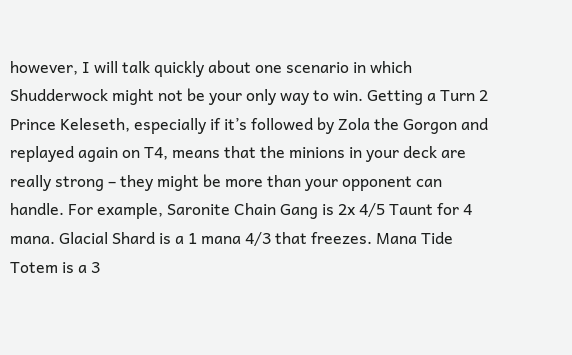however, I will talk quickly about one scenario in which Shudderwock might not be your only way to win. Getting a Turn 2 Prince Keleseth, especially if it’s followed by Zola the Gorgon and replayed again on T4, means that the minions in your deck are really strong – they might be more than your opponent can handle. For example, Saronite Chain Gang is 2x 4/5 Taunt for 4 mana. Glacial Shard is a 1 mana 4/3 that freezes. Mana Tide Totem is a 3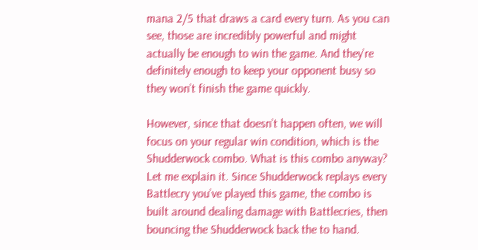mana 2/5 that draws a card every turn. As you can see, those are incredibly powerful and might actually be enough to win the game. And they’re definitely enough to keep your opponent busy so they won’t finish the game quickly.

However, since that doesn’t happen often, we will focus on your regular win condition, which is the Shudderwock combo. What is this combo anyway? Let me explain it. Since Shudderwock replays every Battlecry you’ve played this game, the combo is built around dealing damage with Battlecries, then bouncing the Shudderwock back the to hand.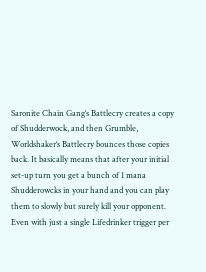Saronite Chain Gang‘s Battlecry creates a copy of Shudderwock, and then Grumble, Worldshaker‘s Battlecry bounces those copies back. It basically means that after your initial set-up turn you get a bunch of 1 mana Shudderowcks in your hand and you can play them to slowly but surely kill your opponent. Even with just a single Lifedrinker trigger per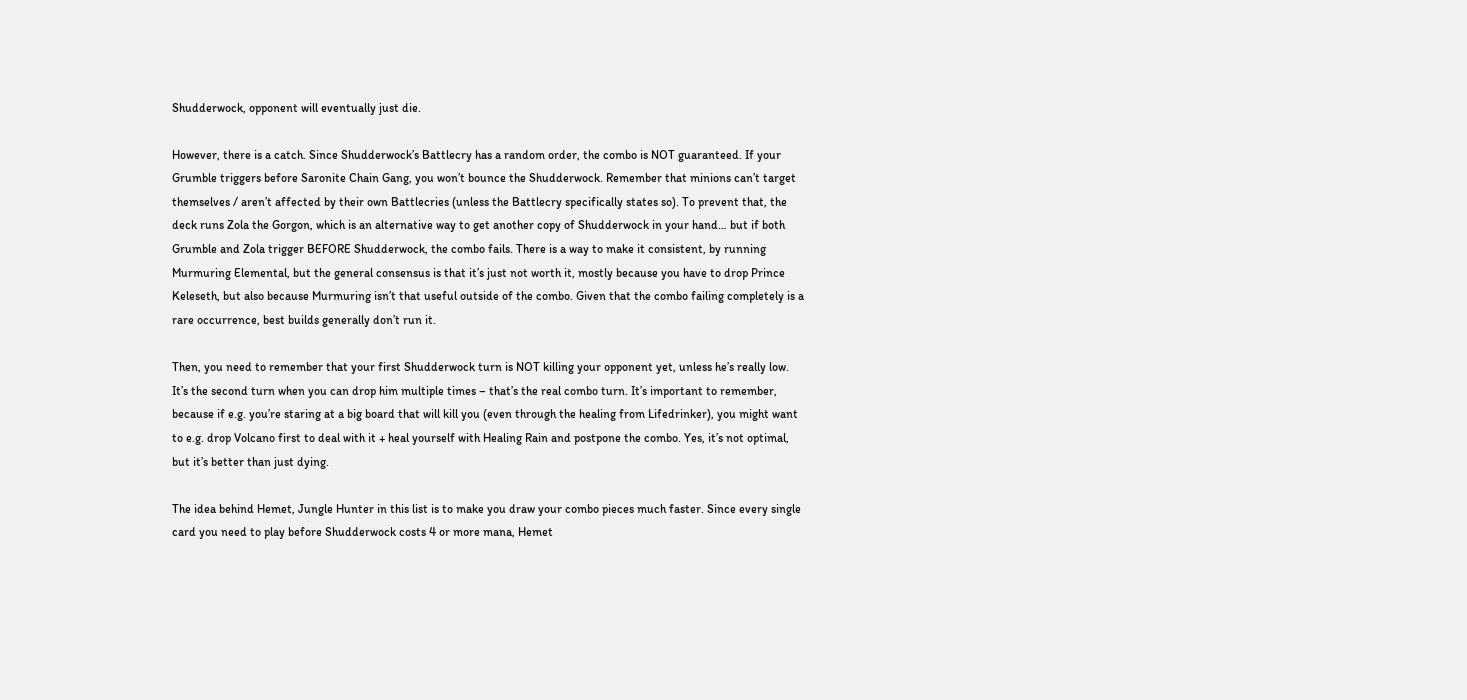Shudderwock, opponent will eventually just die.

However, there is a catch. Since Shudderwock’s Battlecry has a random order, the combo is NOT guaranteed. If your Grumble triggers before Saronite Chain Gang, you won’t bounce the Shudderwock. Remember that minions can’t target themselves / aren’t affected by their own Battlecries (unless the Battlecry specifically states so). To prevent that, the deck runs Zola the Gorgon, which is an alternative way to get another copy of Shudderwock in your hand… but if both Grumble and Zola trigger BEFORE Shudderwock, the combo fails. There is a way to make it consistent, by running Murmuring Elemental, but the general consensus is that it’s just not worth it, mostly because you have to drop Prince Keleseth, but also because Murmuring isn’t that useful outside of the combo. Given that the combo failing completely is a rare occurrence, best builds generally don’t run it.

Then, you need to remember that your first Shudderwock turn is NOT killing your opponent yet, unless he’s really low. It’s the second turn when you can drop him multiple times – that’s the real combo turn. It’s important to remember, because if e.g. you’re staring at a big board that will kill you (even through the healing from Lifedrinker), you might want to e.g. drop Volcano first to deal with it + heal yourself with Healing Rain and postpone the combo. Yes, it’s not optimal, but it’s better than just dying.

The idea behind Hemet, Jungle Hunter in this list is to make you draw your combo pieces much faster. Since every single card you need to play before Shudderwock costs 4 or more mana, Hemet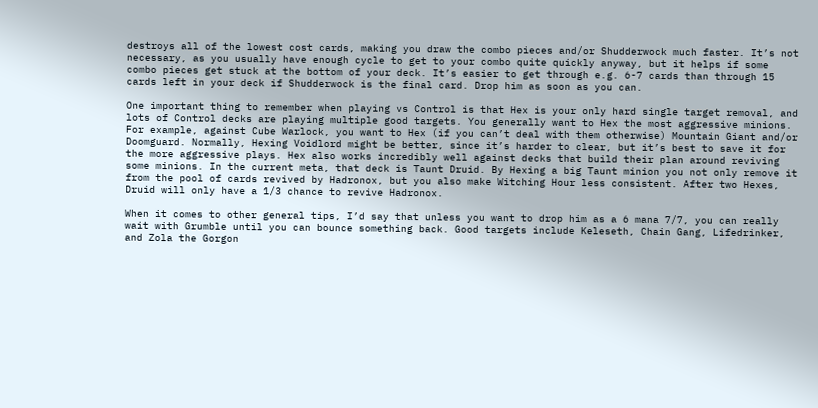destroys all of the lowest cost cards, making you draw the combo pieces and/or Shudderwock much faster. It’s not necessary, as you usually have enough cycle to get to your combo quite quickly anyway, but it helps if some combo pieces get stuck at the bottom of your deck. It’s easier to get through e.g. 6-7 cards than through 15 cards left in your deck if Shudderwock is the final card. Drop him as soon as you can.

One important thing to remember when playing vs Control is that Hex is your only hard single target removal, and lots of Control decks are playing multiple good targets. You generally want to Hex the most aggressive minions. For example, against Cube Warlock, you want to Hex (if you can’t deal with them otherwise) Mountain Giant and/or Doomguard. Normally, Hexing Voidlord might be better, since it’s harder to clear, but it’s best to save it for the more aggressive plays. Hex also works incredibly well against decks that build their plan around reviving some minions. In the current meta, that deck is Taunt Druid. By Hexing a big Taunt minion you not only remove it from the pool of cards revived by Hadronox, but you also make Witching Hour less consistent. After two Hexes, Druid will only have a 1/3 chance to revive Hadronox.

When it comes to other general tips, I’d say that unless you want to drop him as a 6 mana 7/7, you can really wait with Grumble until you can bounce something back. Good targets include Keleseth, Chain Gang, Lifedrinker, and Zola the Gorgon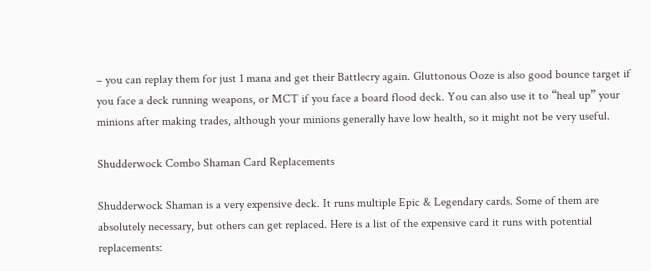– you can replay them for just 1 mana and get their Battlecry again. Gluttonous Ooze is also good bounce target if you face a deck running weapons, or MCT if you face a board flood deck. You can also use it to “heal up” your minions after making trades, although your minions generally have low health, so it might not be very useful.

Shudderwock Combo Shaman Card Replacements

Shudderwock Shaman is a very expensive deck. It runs multiple Epic & Legendary cards. Some of them are absolutely necessary, but others can get replaced. Here is a list of the expensive card it runs with potential replacements: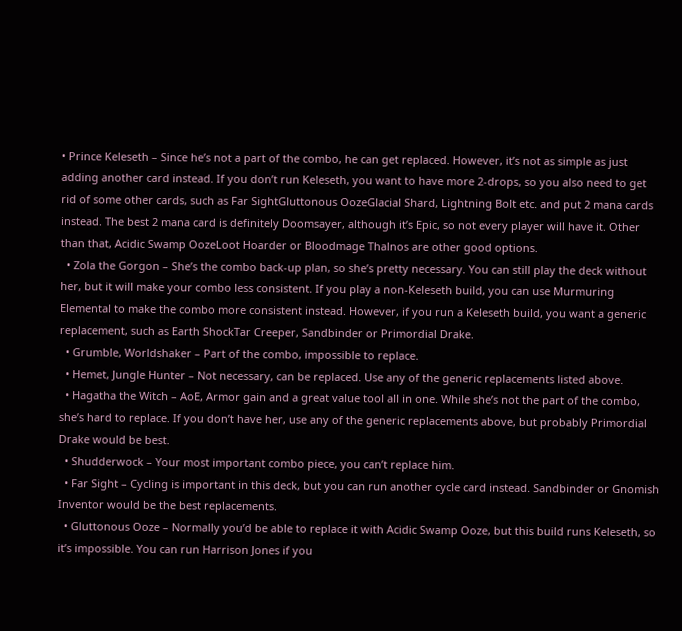• Prince Keleseth – Since he’s not a part of the combo, he can get replaced. However, it’s not as simple as just adding another card instead. If you don’t run Keleseth, you want to have more 2-drops, so you also need to get rid of some other cards, such as Far SightGluttonous OozeGlacial Shard, Lightning Bolt etc. and put 2 mana cards instead. The best 2 mana card is definitely Doomsayer, although it’s Epic, so not every player will have it. Other than that, Acidic Swamp OozeLoot Hoarder or Bloodmage Thalnos are other good options.
  • Zola the Gorgon – She’s the combo back-up plan, so she’s pretty necessary. You can still play the deck without her, but it will make your combo less consistent. If you play a non-Keleseth build, you can use Murmuring Elemental to make the combo more consistent instead. However, if you run a Keleseth build, you want a generic replacement, such as Earth ShockTar Creeper, Sandbinder or Primordial Drake.
  • Grumble, Worldshaker – Part of the combo, impossible to replace.
  • Hemet, Jungle Hunter – Not necessary, can be replaced. Use any of the generic replacements listed above.
  • Hagatha the Witch – AoE, Armor gain and a great value tool all in one. While she’s not the part of the combo, she’s hard to replace. If you don’t have her, use any of the generic replacements above, but probably Primordial Drake would be best.
  • Shudderwock – Your most important combo piece, you can’t replace him.
  • Far Sight – Cycling is important in this deck, but you can run another cycle card instead. Sandbinder or Gnomish Inventor would be the best replacements.
  • Gluttonous Ooze – Normally you’d be able to replace it with Acidic Swamp Ooze, but this build runs Keleseth, so it’s impossible. You can run Harrison Jones if you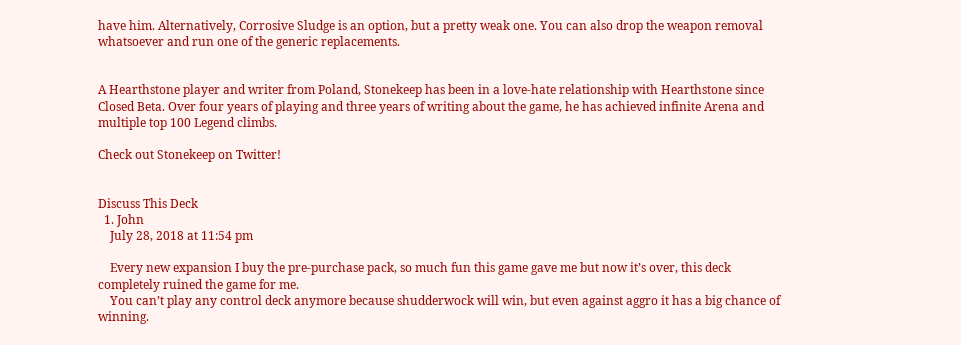have him. Alternatively, Corrosive Sludge is an option, but a pretty weak one. You can also drop the weapon removal whatsoever and run one of the generic replacements.


A Hearthstone player and writer from Poland, Stonekeep has been in a love-hate relationship with Hearthstone since Closed Beta. Over four years of playing and three years of writing about the game, he has achieved infinite Arena and multiple top 100 Legend climbs.

Check out Stonekeep on Twitter!


Discuss This Deck
  1. John
    July 28, 2018 at 11:54 pm

    Every new expansion I buy the pre-purchase pack, so much fun this game gave me but now it’s over, this deck completely ruined the game for me.
    You can’t play any control deck anymore because shudderwock will win, but even against aggro it has a big chance of winning.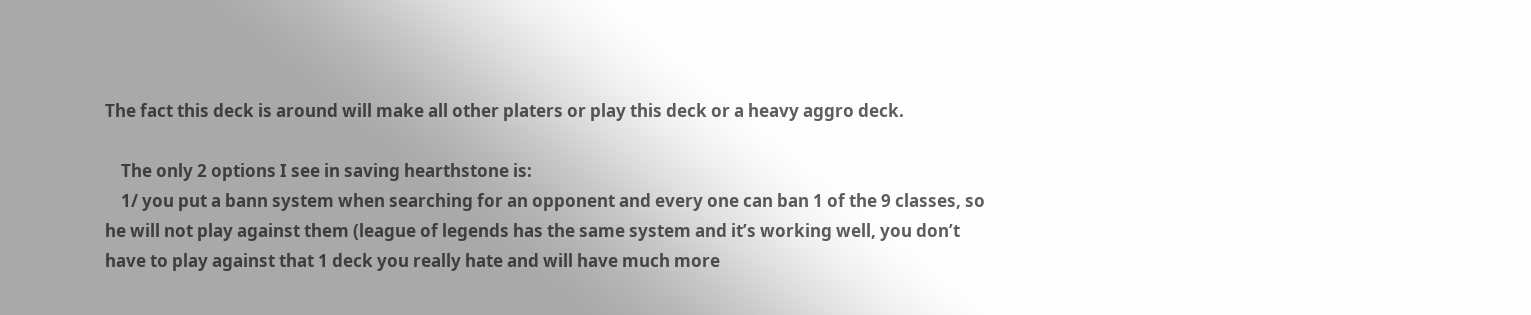The fact this deck is around will make all other platers or play this deck or a heavy aggro deck.

    The only 2 options I see in saving hearthstone is:
    1/ you put a bann system when searching for an opponent and every one can ban 1 of the 9 classes, so he will not play against them (league of legends has the same system and it’s working well, you don’t have to play against that 1 deck you really hate and will have much more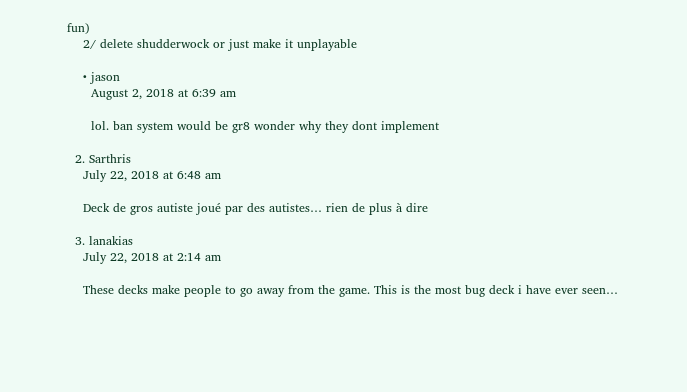fun)
    2/ delete shudderwock or just make it unplayable

    • jason
      August 2, 2018 at 6:39 am

      lol. ban system would be gr8 wonder why they dont implement

  2. Sarthris
    July 22, 2018 at 6:48 am

    Deck de gros autiste joué par des autistes… rien de plus à dire

  3. lanakias
    July 22, 2018 at 2:14 am

    These decks make people to go away from the game. This is the most bug deck i have ever seen…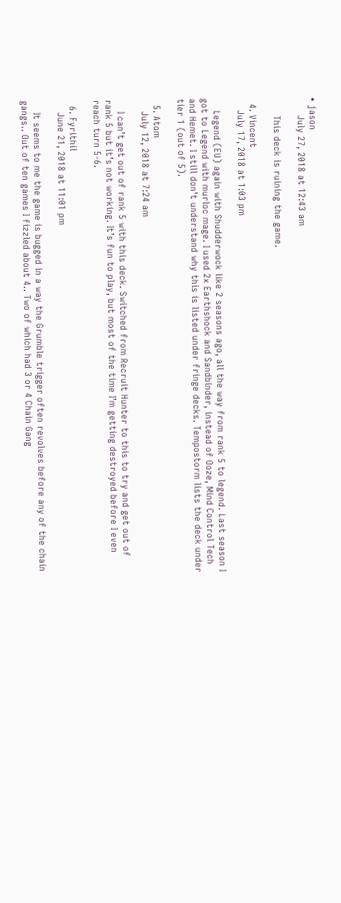• jason
      July 27, 2018 at 12:43 am

      This deck is ruining the game.

  4. Vincent
    July 17, 2018 at 1:03 pm

    Legend (EU) again with Shudderwock like 2 seasons ago, all the way from rank 5 to legend. Last season I got to Legend with murloc mage. I used 2x Earthshock and Sandbinder, instead of Ooze, Mind Control Tech and Hemet. I still don’t understand why this is listed under fringe decks. Tempostorm lists the deck under tier 1 (out of 5).

  5. Atom
    July 12, 2018 at 7:24 am

    I can’t get out of rank 5 with this deck. Switched from Recruit Hunter to this to try and get out of rank 5 but it’s not working. It’s fun to play, but most of the time I’m getting destroyed before I even reach turn 5-6.

  6. Fyrithil
    June 21, 2018 at 11:01 pm

    It seems to me the game is bugged in a way the Grumble trigger often revolves before any of the chain gangs.. Out of ten games I fizzled about 4.. Two of which had 3 or 4 Chain Gang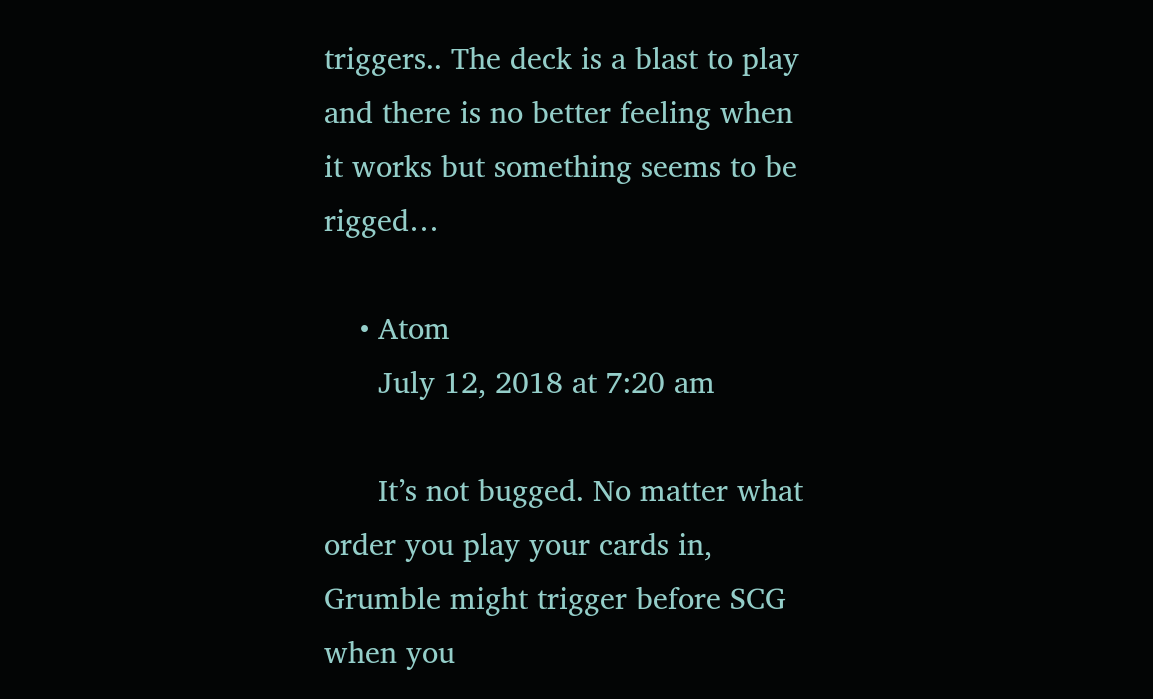triggers.. The deck is a blast to play and there is no better feeling when it works but something seems to be rigged…

    • Atom
      July 12, 2018 at 7:20 am

      It’s not bugged. No matter what order you play your cards in, Grumble might trigger before SCG when you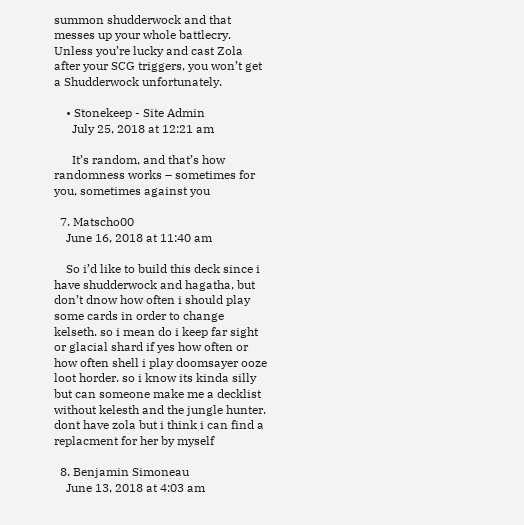summon shudderwock and that messes up your whole battlecry. Unless you’re lucky and cast Zola after your SCG triggers, you won’t get a Shudderwock unfortunately.

    • Stonekeep - Site Admin
      July 25, 2018 at 12:21 am

      It’s random, and that’s how randomness works – sometimes for you, sometimes against you

  7. Matscho00
    June 16, 2018 at 11:40 am

    So i’d like to build this deck since i have shudderwock and hagatha, but don’t dnow how often i should play some cards in order to change kelseth. so i mean do i keep far sight or glacial shard if yes how often or how often shell i play doomsayer ooze loot horder. so i know its kinda silly but can someone make me a decklist without kelesth and the jungle hunter. dont have zola but i think i can find a replacment for her by myself

  8. Benjamin Simoneau
    June 13, 2018 at 4:03 am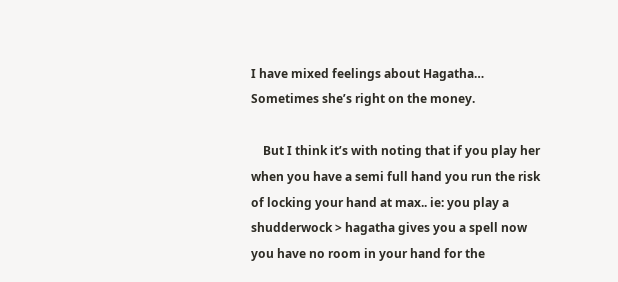I have mixed feelings about Hagatha… Sometimes she’s right on the money.

    But I think it’s with noting that if you play her when you have a semi full hand you run the risk of locking your hand at max.. ie: you play a shudderwock > hagatha gives you a spell now you have no room in your hand for the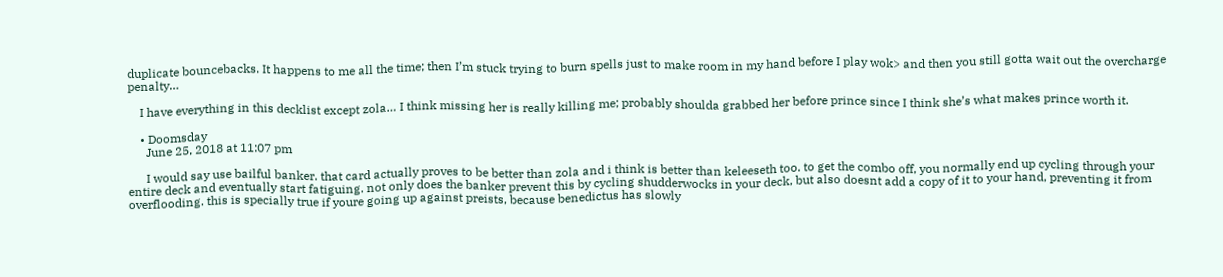duplicate bouncebacks. It happens to me all the time; then I’m stuck trying to burn spells just to make room in my hand before I play wok> and then you still gotta wait out the overcharge penalty…

    I have everything in this decklist except zola… I think missing her is really killing me; probably shoulda grabbed her before prince since I think she’s what makes prince worth it.

    • Doomsday
      June 25, 2018 at 11:07 pm

      I would say use bailful banker. that card actually proves to be better than zola and i think is better than keleeseth too. to get the combo off, you normally end up cycling through your entire deck and eventually start fatiguing. not only does the banker prevent this by cycling shudderwocks in your deck, but also doesnt add a copy of it to your hand, preventing it from overflooding. this is specially true if youre going up against preists, because benedictus has slowly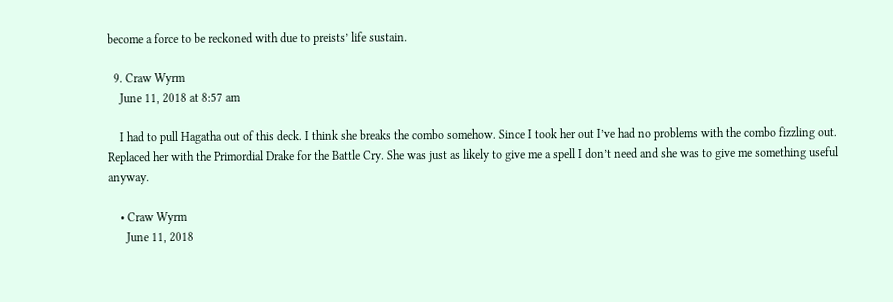become a force to be reckoned with due to preists’ life sustain.

  9. Craw Wyrm
    June 11, 2018 at 8:57 am

    I had to pull Hagatha out of this deck. I think she breaks the combo somehow. Since I took her out I’ve had no problems with the combo fizzling out. Replaced her with the Primordial Drake for the Battle Cry. She was just as likely to give me a spell I don’t need and she was to give me something useful anyway.

    • Craw Wyrm
      June 11, 2018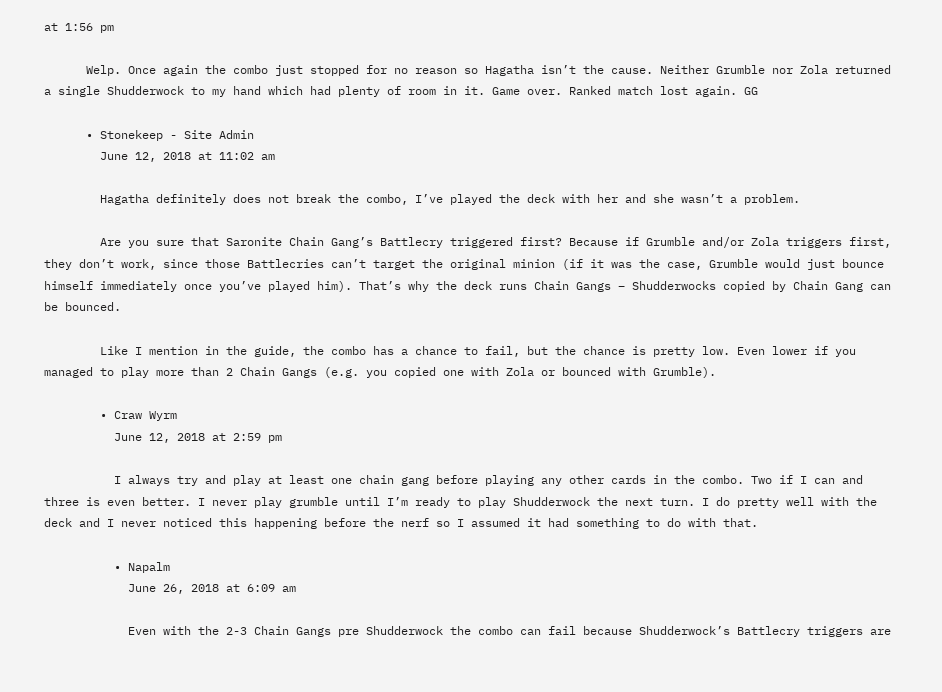at 1:56 pm

      Welp. Once again the combo just stopped for no reason so Hagatha isn’t the cause. Neither Grumble nor Zola returned a single Shudderwock to my hand which had plenty of room in it. Game over. Ranked match lost again. GG

      • Stonekeep - Site Admin
        June 12, 2018 at 11:02 am

        Hagatha definitely does not break the combo, I’ve played the deck with her and she wasn’t a problem.

        Are you sure that Saronite Chain Gang’s Battlecry triggered first? Because if Grumble and/or Zola triggers first, they don’t work, since those Battlecries can’t target the original minion (if it was the case, Grumble would just bounce himself immediately once you’ve played him). That’s why the deck runs Chain Gangs – Shudderwocks copied by Chain Gang can be bounced.

        Like I mention in the guide, the combo has a chance to fail, but the chance is pretty low. Even lower if you managed to play more than 2 Chain Gangs (e.g. you copied one with Zola or bounced with Grumble).

        • Craw Wyrm
          June 12, 2018 at 2:59 pm

          I always try and play at least one chain gang before playing any other cards in the combo. Two if I can and three is even better. I never play grumble until I’m ready to play Shudderwock the next turn. I do pretty well with the deck and I never noticed this happening before the nerf so I assumed it had something to do with that.

          • Napalm
            June 26, 2018 at 6:09 am

            Even with the 2-3 Chain Gangs pre Shudderwock the combo can fail because Shudderwock’s Battlecry triggers are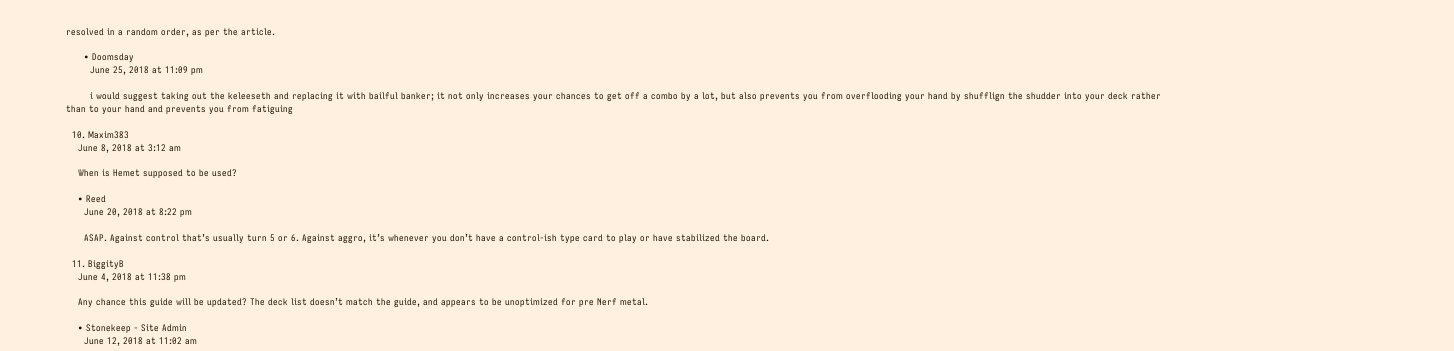resolved in a random order, as per the article.

      • Doomsday
        June 25, 2018 at 11:09 pm

        i would suggest taking out the keleeseth and replacing it with bailful banker; it not only increases your chances to get off a combo by a lot, but also prevents you from overflooding your hand by shufflign the shudder into your deck rather than to your hand and prevents you from fatiguing

  10. Maxim383
    June 8, 2018 at 3:12 am

    When is Hemet supposed to be used?

    • Reed
      June 20, 2018 at 8:22 pm

      ASAP. Against control that’s usually turn 5 or 6. Against aggro, it’s whenever you don’t have a control-ish type card to play or have stabilized the board.

  11. BiggityB
    June 4, 2018 at 11:38 pm

    Any chance this guide will be updated? The deck list doesn’t match the guide, and appears to be unoptimized for pre Nerf metal.

    • Stonekeep - Site Admin
      June 12, 2018 at 11:02 am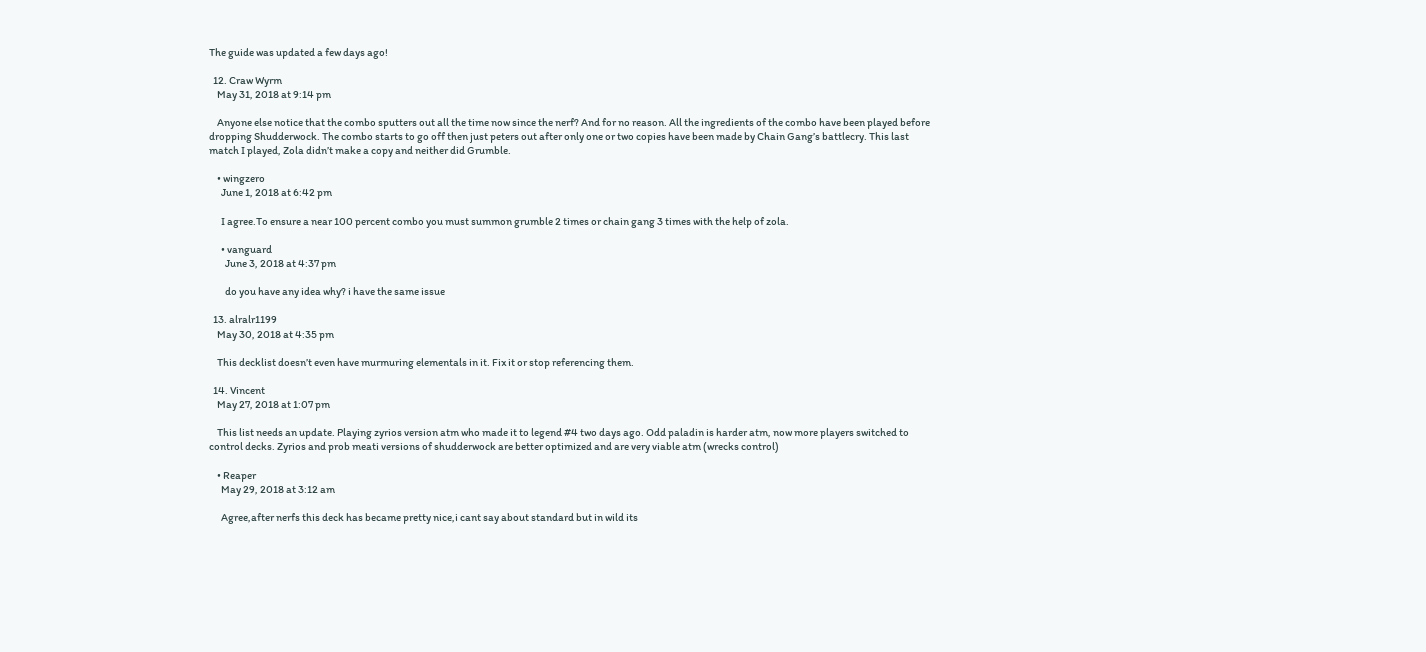The guide was updated a few days ago!

  12. Craw Wyrm
    May 31, 2018 at 9:14 pm

    Anyone else notice that the combo sputters out all the time now since the nerf? And for no reason. All the ingredients of the combo have been played before dropping Shudderwock. The combo starts to go off then just peters out after only one or two copies have been made by Chain Gang’s battlecry. This last match I played, Zola didn’t make a copy and neither did Grumble.

    • wingzero
      June 1, 2018 at 6:42 pm

      I agree.To ensure a near 100 percent combo you must summon grumble 2 times or chain gang 3 times with the help of zola.

      • vanguard
        June 3, 2018 at 4:37 pm

        do you have any idea why? i have the same issue

  13. alralr1199
    May 30, 2018 at 4:35 pm

    This decklist doesn’t even have murmuring elementals in it. Fix it or stop referencing them.

  14. Vincent
    May 27, 2018 at 1:07 pm

    This list needs an update. Playing zyrios version atm who made it to legend #4 two days ago. Odd paladin is harder atm, now more players switched to control decks. Zyrios and prob meati versions of shudderwock are better optimized and are very viable atm (wrecks control)

    • Reaper
      May 29, 2018 at 3:12 am

      Agree,after nerfs this deck has became pretty nice,i cant say about standard but in wild its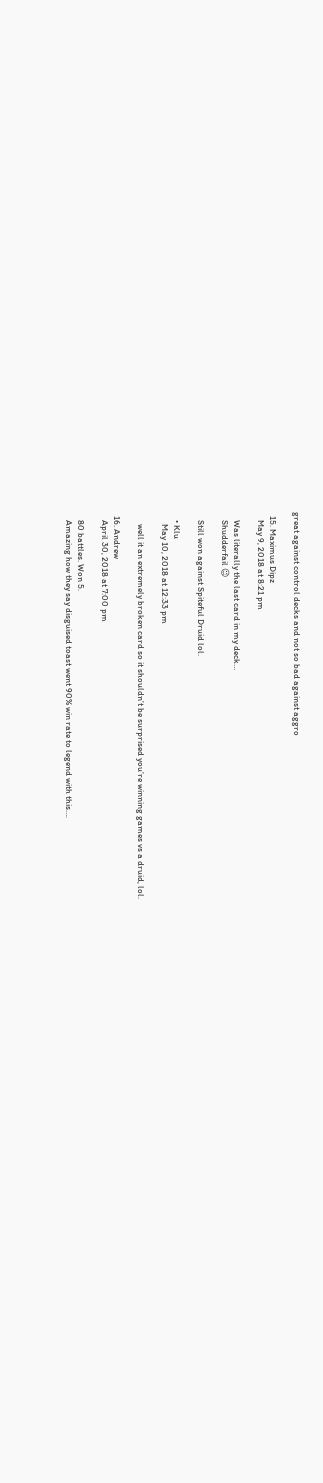great against control decks and not so bad against aggro

  15. Maximus Dipz
    May 9, 2018 at 8:21 pm

    Was literally the last card in my deck…
    Shudderfail 😉

    Still won against Spiteful Druid lol.

    • Klu
      May 10, 2018 at 12:33 pm

      well it an extremely broken card so it shouldn’t be surprised you’re winning games vs a druid, lol.

  16. Andrew
    April 30, 2018 at 7:00 pm

    80 battles. Won 5.
    Amazing how they say disguised toast went 90% win rate to legend with this….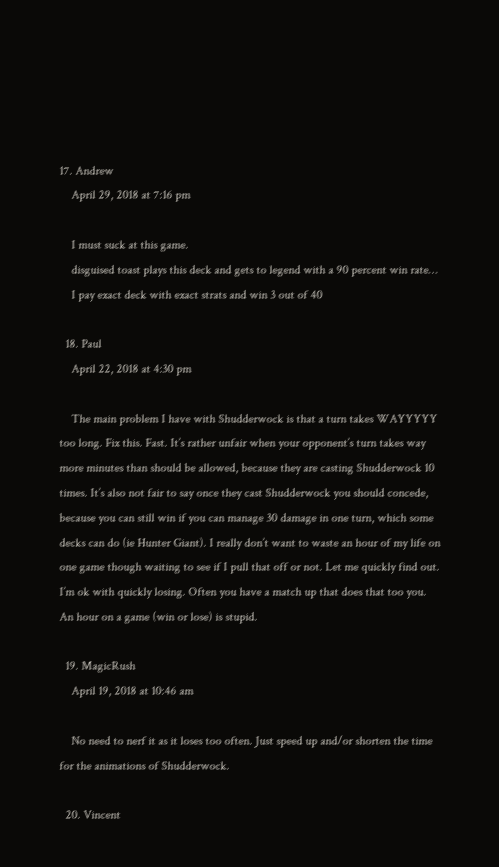17. Andrew
    April 29, 2018 at 7:16 pm

    I must suck at this game.
    disguised toast plays this deck and gets to legend with a 90 percent win rate…
    I pay exact deck with exact strats and win 3 out of 40

  18. Paul
    April 22, 2018 at 4:30 pm

    The main problem I have with Shudderwock is that a turn takes WAYYYYY too long. Fix this. Fast. It’s rather unfair when your opponent’s turn takes way more minutes than should be allowed, because they are casting Shudderwock 10 times. It’s also not fair to say once they cast Shudderwock you should concede, because you can still win if you can manage 30 damage in one turn, which some decks can do (ie Hunter Giant). I really don’t want to waste an hour of my life on one game though waiting to see if I pull that off or not. Let me quickly find out. I’m ok with quickly losing. Often you have a match up that does that too you. An hour on a game (win or lose) is stupid.

  19. MagicRush
    April 19, 2018 at 10:46 am

    No need to nerf it as it loses too often. Just speed up and/or shorten the time for the animations of Shudderwock.

  20. Vincent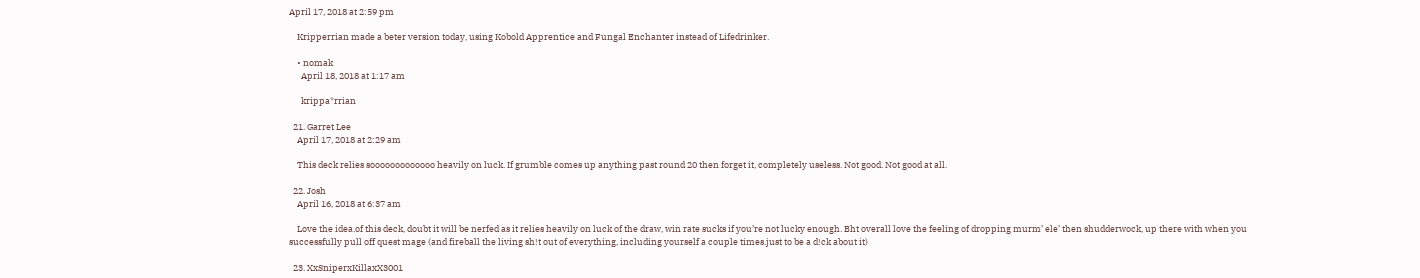April 17, 2018 at 2:59 pm

    Kripperrian made a beter version today, using Kobold Apprentice and Fungal Enchanter instead of Lifedrinker.

    • nomak
      April 18, 2018 at 1:17 am

      krippa*rrian

  21. Garret Lee
    April 17, 2018 at 2:29 am

    This deck relies sooooooooooooo heavily on luck. If grumble comes up anything past round 20 then forget it, completely useless. Not good. Not good at all.

  22. Josh
    April 16, 2018 at 6:37 am

    Love the idea.of this deck, doubt it will be nerfed as it relies heavily on luck of the draw, win rate sucks if you’re not lucky enough. Bht overall love the feeling of dropping murm’ ele’ then shudderwock, up there with when you successfully pull off quest mage (and fireball the living sh!t out of everything, including yourself a couple times.just to be a d!ck about it)

  23. XxSniperxKillaxX3001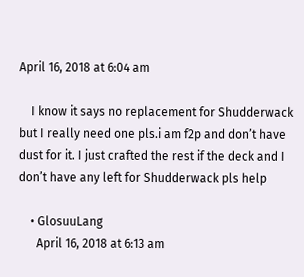April 16, 2018 at 6:04 am

    I know it says no replacement for Shudderwack but I really need one pls.i am f2p and don’t have dust for it. I just crafted the rest if the deck and I don’t have any left for Shudderwack pls help

    • GlosuuLang
      April 16, 2018 at 6:13 am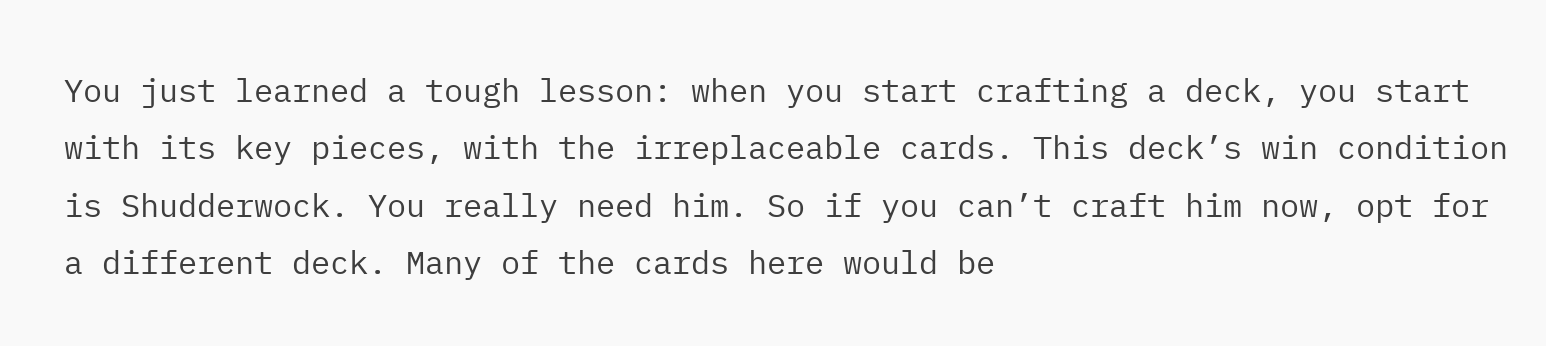You just learned a tough lesson: when you start crafting a deck, you start with its key pieces, with the irreplaceable cards. This deck’s win condition is Shudderwock. You really need him. So if you can’t craft him now, opt for a different deck. Many of the cards here would be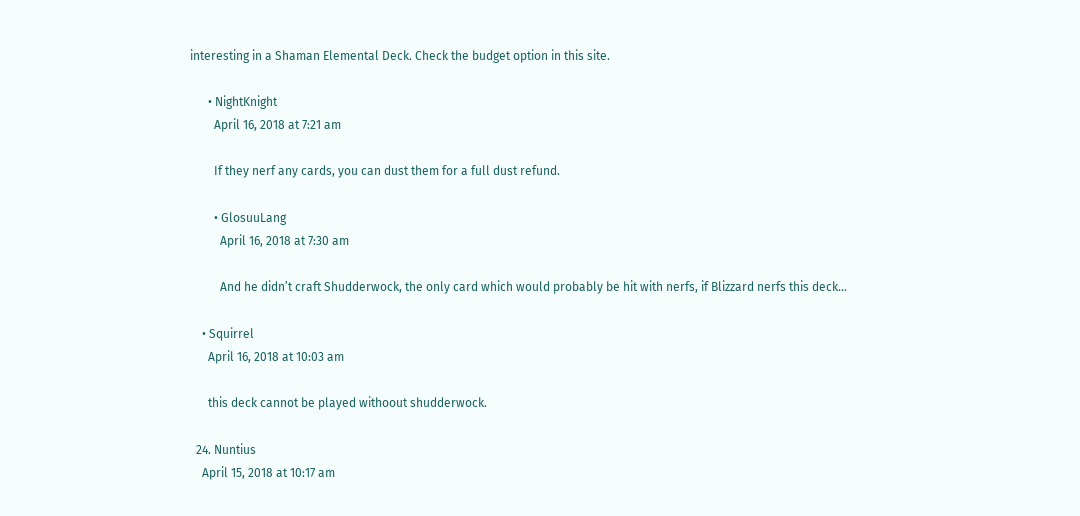interesting in a Shaman Elemental Deck. Check the budget option in this site.

      • NightKnight
        April 16, 2018 at 7:21 am

        If they nerf any cards, you can dust them for a full dust refund.

        • GlosuuLang
          April 16, 2018 at 7:30 am

          And he didn’t craft Shudderwock, the only card which would probably be hit with nerfs, if Blizzard nerfs this deck…

    • Squirrel
      April 16, 2018 at 10:03 am

      this deck cannot be played withoout shudderwock.

  24. Nuntius
    April 15, 2018 at 10:17 am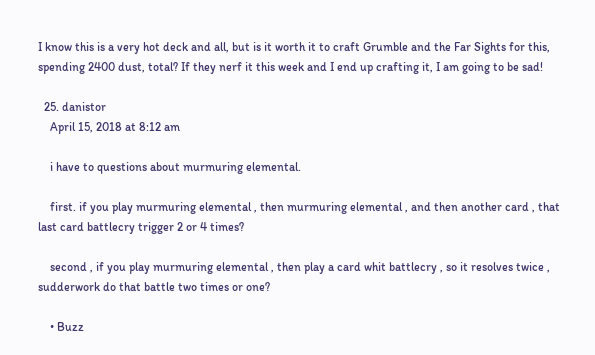I know this is a very hot deck and all, but is it worth it to craft Grumble and the Far Sights for this, spending 2400 dust, total? If they nerf it this week and I end up crafting it, I am going to be sad!

  25. danistor
    April 15, 2018 at 8:12 am

    i have to questions about murmuring elemental.

    first. if you play murmuring elemental , then murmuring elemental , and then another card , that last card battlecry trigger 2 or 4 times?

    second , if you play murmuring elemental , then play a card whit battlecry , so it resolves twice , sudderwork do that battle two times or one?

    • Buzz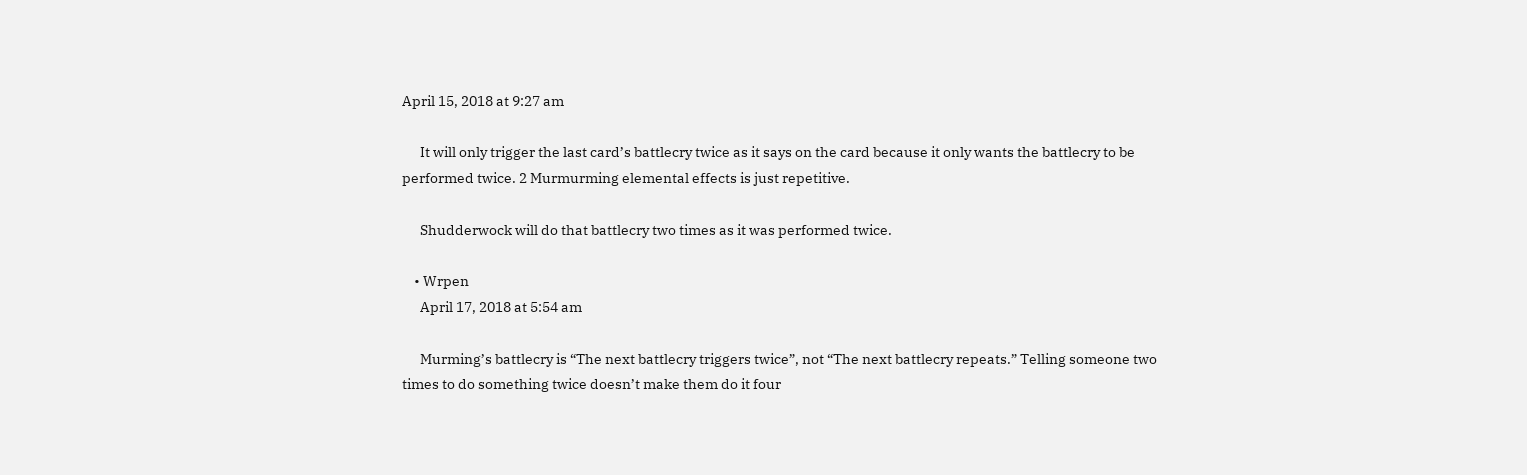April 15, 2018 at 9:27 am

      It will only trigger the last card’s battlecry twice as it says on the card because it only wants the battlecry to be performed twice. 2 Murmurming elemental effects is just repetitive.

      Shudderwock will do that battlecry two times as it was performed twice.

    • Wrpen
      April 17, 2018 at 5:54 am

      Murming’s battlecry is “The next battlecry triggers twice”, not “The next battlecry repeats.” Telling someone two times to do something twice doesn’t make them do it four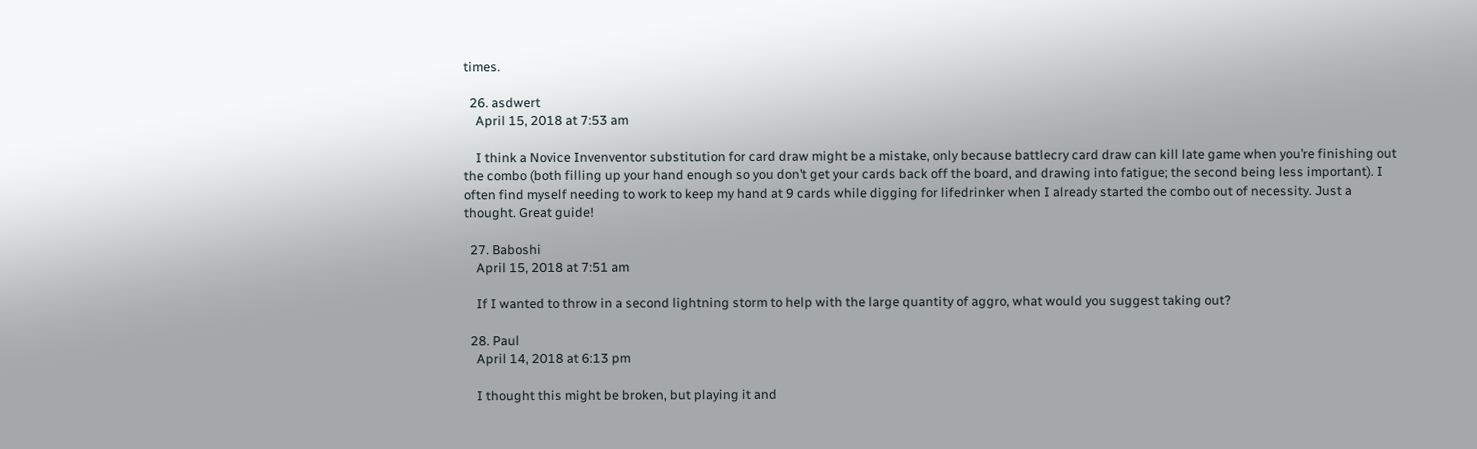times.

  26. asdwert
    April 15, 2018 at 7:53 am

    I think a Novice Invenventor substitution for card draw might be a mistake, only because battlecry card draw can kill late game when you’re finishing out the combo (both filling up your hand enough so you don’t get your cards back off the board, and drawing into fatigue; the second being less important). I often find myself needing to work to keep my hand at 9 cards while digging for lifedrinker when I already started the combo out of necessity. Just a thought. Great guide!

  27. Baboshi
    April 15, 2018 at 7:51 am

    If I wanted to throw in a second lightning storm to help with the large quantity of aggro, what would you suggest taking out?

  28. Paul
    April 14, 2018 at 6:13 pm

    I thought this might be broken, but playing it and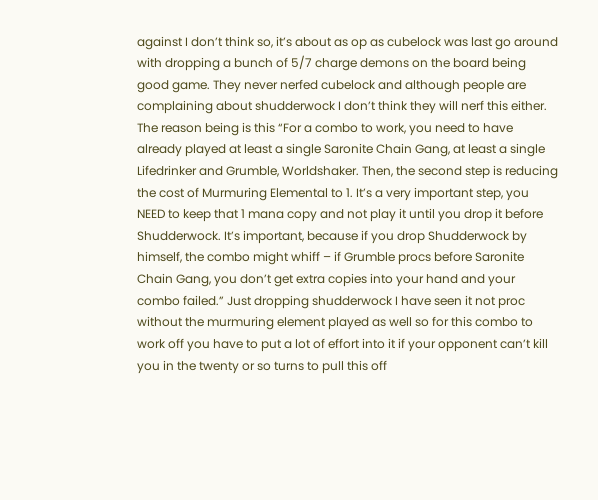against I don’t think so, it’s about as op as cubelock was last go around with dropping a bunch of 5/7 charge demons on the board being good game. They never nerfed cubelock and although people are complaining about shudderwock I don’t think they will nerf this either. The reason being is this “For a combo to work, you need to have already played at least a single Saronite Chain Gang, at least a single Lifedrinker and Grumble, Worldshaker. Then, the second step is reducing the cost of Murmuring Elemental to 1. It’s a very important step, you NEED to keep that 1 mana copy and not play it until you drop it before Shudderwock. It’s important, because if you drop Shudderwock by himself, the combo might whiff – if Grumble procs before Saronite Chain Gang, you don’t get extra copies into your hand and your combo failed.” Just dropping shudderwock I have seen it not proc without the murmuring element played as well so for this combo to work off you have to put a lot of effort into it if your opponent can’t kill you in the twenty or so turns to pull this off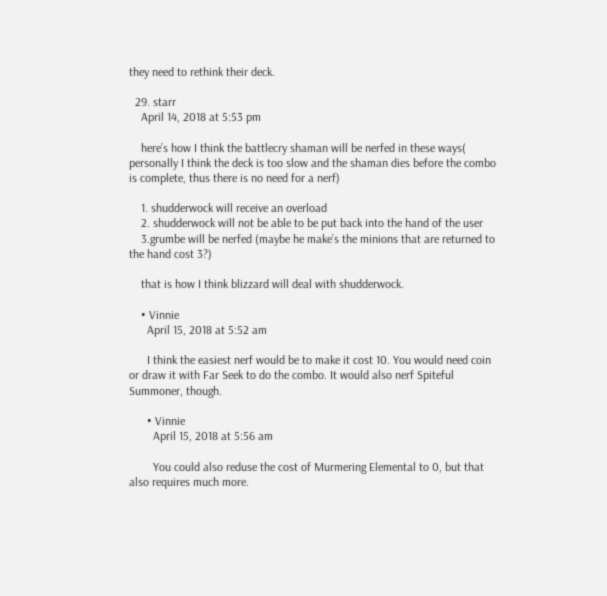they need to rethink their deck.

  29. starr
    April 14, 2018 at 5:53 pm

    here’s how I think the battlecry shaman will be nerfed in these ways( personally I think the deck is too slow and the shaman dies before the combo is complete, thus there is no need for a nerf)

    1. shudderwock will receive an overload
    2. shudderwock will not be able to be put back into the hand of the user
    3.grumbe will be nerfed (maybe he make’s the minions that are returned to the hand cost 3?)

    that is how I think blizzard will deal with shudderwock.

    • Vinnie
      April 15, 2018 at 5:52 am

      I think the easiest nerf would be to make it cost 10. You would need coin or draw it with Far Seek to do the combo. It would also nerf Spiteful Summoner, though.

      • Vinnie
        April 15, 2018 at 5:56 am

        You could also reduse the cost of Murmering Elemental to 0, but that also requires much more.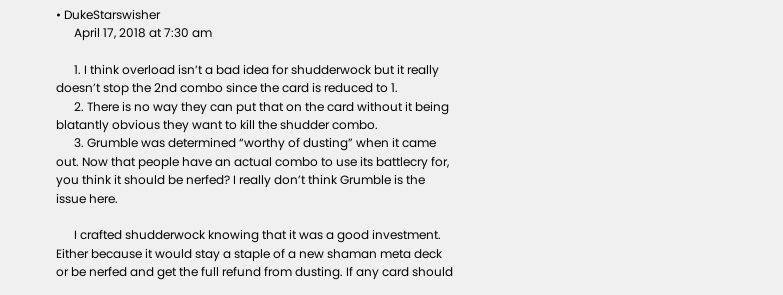• DukeStarswisher
      April 17, 2018 at 7:30 am

      1. I think overload isn’t a bad idea for shudderwock but it really doesn’t stop the 2nd combo since the card is reduced to 1.
      2. There is no way they can put that on the card without it being blatantly obvious they want to kill the shudder combo.
      3. Grumble was determined “worthy of dusting” when it came out. Now that people have an actual combo to use its battlecry for, you think it should be nerfed? I really don’t think Grumble is the issue here.

      I crafted shudderwock knowing that it was a good investment. Either because it would stay a staple of a new shaman meta deck or be nerfed and get the full refund from dusting. If any card should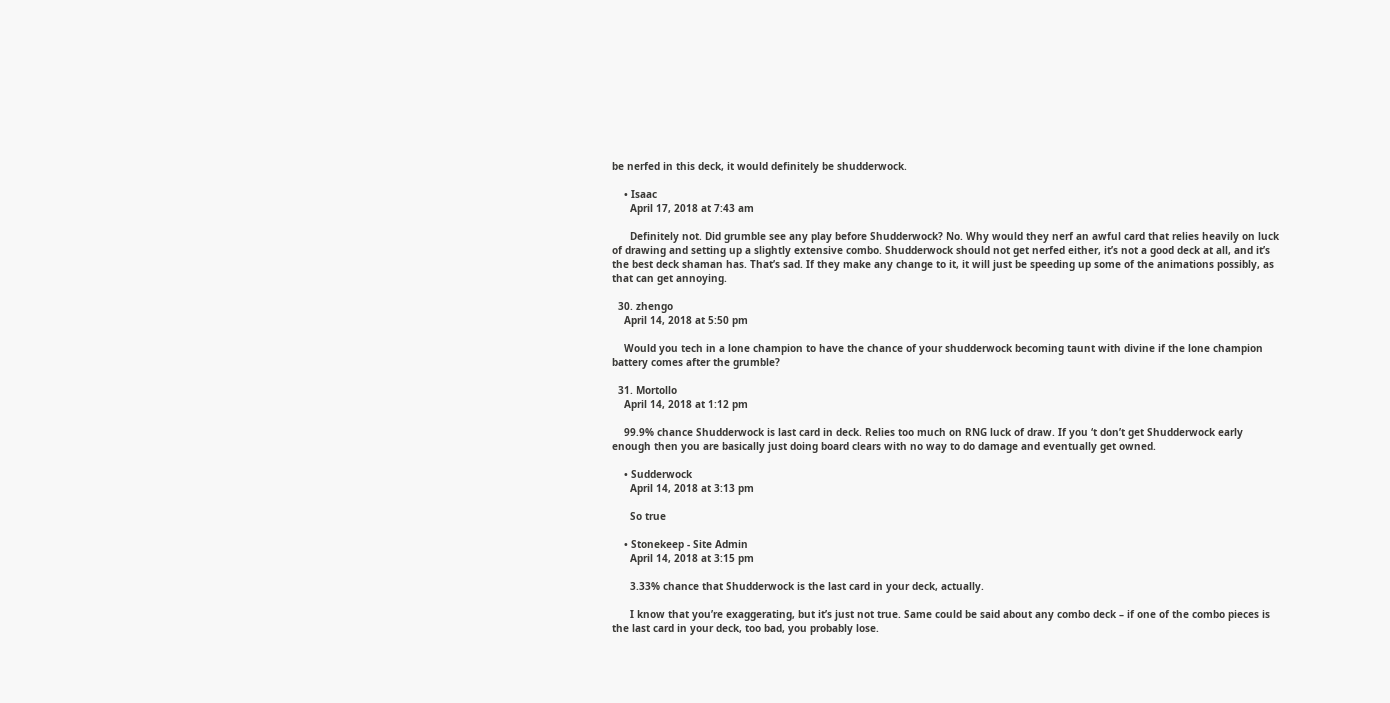be nerfed in this deck, it would definitely be shudderwock.

    • Isaac
      April 17, 2018 at 7:43 am

      Definitely not. Did grumble see any play before Shudderwock? No. Why would they nerf an awful card that relies heavily on luck of drawing and setting up a slightly extensive combo. Shudderwock should not get nerfed either, it’s not a good deck at all, and it’s the best deck shaman has. That’s sad. If they make any change to it, it will just be speeding up some of the animations possibly, as that can get annoying.

  30. zhengo
    April 14, 2018 at 5:50 pm

    Would you tech in a lone champion to have the chance of your shudderwock becoming taunt with divine if the lone champion battery comes after the grumble?

  31. Mortollo
    April 14, 2018 at 1:12 pm

    99.9% chance Shudderwock is last card in deck. Relies too much on RNG luck of draw. If you ‘t don’t get Shudderwock early enough then you are basically just doing board clears with no way to do damage and eventually get owned.

    • Sudderwock
      April 14, 2018 at 3:13 pm

      So true

    • Stonekeep - Site Admin
      April 14, 2018 at 3:15 pm

      3.33% chance that Shudderwock is the last card in your deck, actually.

      I know that you’re exaggerating, but it’s just not true. Same could be said about any combo deck – if one of the combo pieces is the last card in your deck, too bad, you probably lose.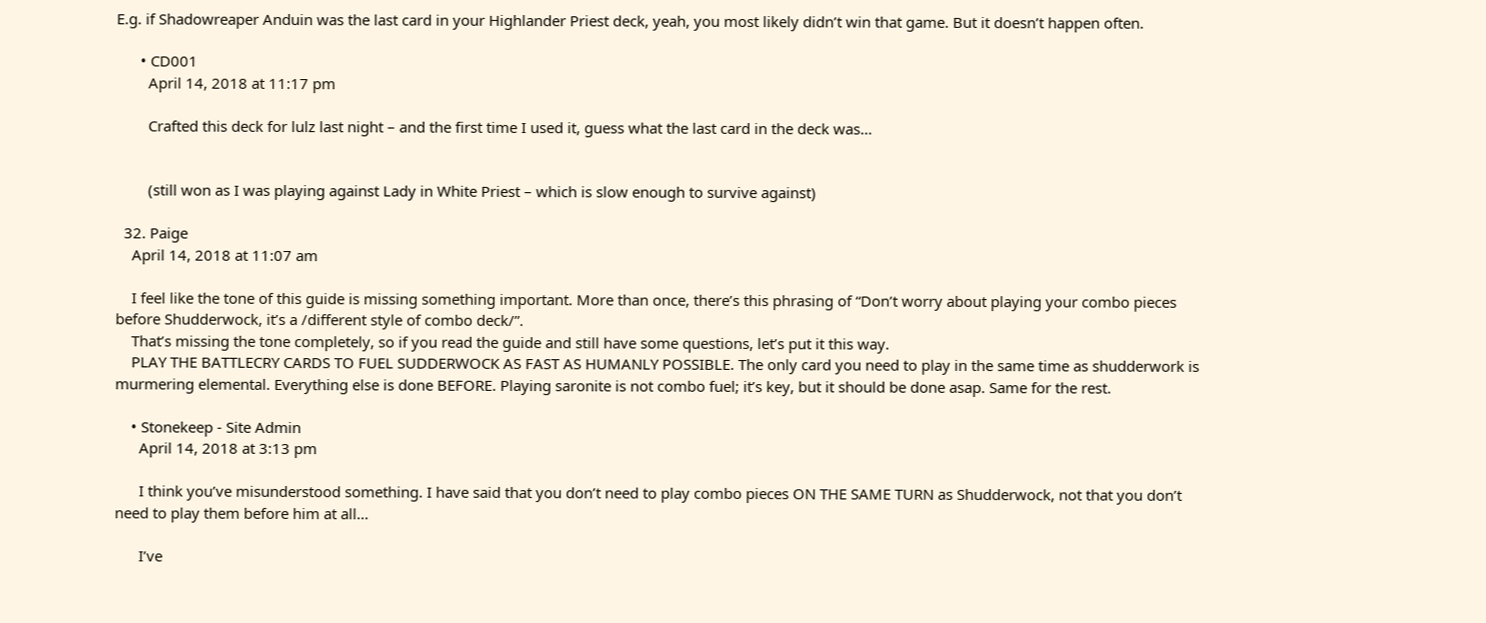E.g. if Shadowreaper Anduin was the last card in your Highlander Priest deck, yeah, you most likely didn’t win that game. But it doesn’t happen often.

      • CD001
        April 14, 2018 at 11:17 pm

        Crafted this deck for lulz last night – and the first time I used it, guess what the last card in the deck was…


        (still won as I was playing against Lady in White Priest – which is slow enough to survive against)

  32. Paige
    April 14, 2018 at 11:07 am

    I feel like the tone of this guide is missing something important. More than once, there’s this phrasing of “Don’t worry about playing your combo pieces before Shudderwock, it’s a /different style of combo deck/”.
    That’s missing the tone completely, so if you read the guide and still have some questions, let’s put it this way.
    PLAY THE BATTLECRY CARDS TO FUEL SUDDERWOCK AS FAST AS HUMANLY POSSIBLE. The only card you need to play in the same time as shudderwork is murmering elemental. Everything else is done BEFORE. Playing saronite is not combo fuel; it’s key, but it should be done asap. Same for the rest.

    • Stonekeep - Site Admin
      April 14, 2018 at 3:13 pm

      I think you’ve misunderstood something. I have said that you don’t need to play combo pieces ON THE SAME TURN as Shudderwock, not that you don’t need to play them before him at all…

      I’ve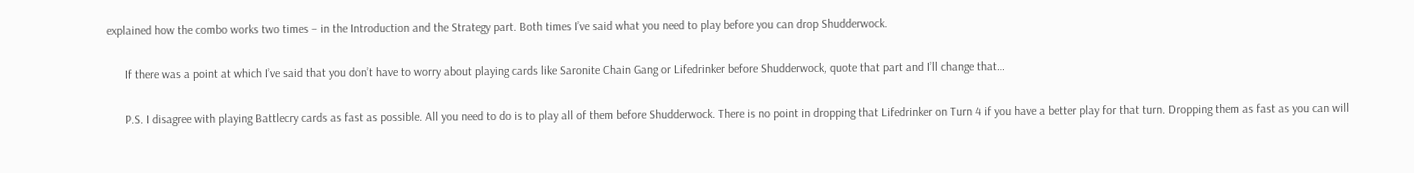explained how the combo works two times – in the Introduction and the Strategy part. Both times I’ve said what you need to play before you can drop Shudderwock.

      If there was a point at which I’ve said that you don’t have to worry about playing cards like Saronite Chain Gang or Lifedrinker before Shudderwock, quote that part and I’ll change that…

      P.S. I disagree with playing Battlecry cards as fast as possible. All you need to do is to play all of them before Shudderwock. There is no point in dropping that Lifedrinker on Turn 4 if you have a better play for that turn. Dropping them as fast as you can will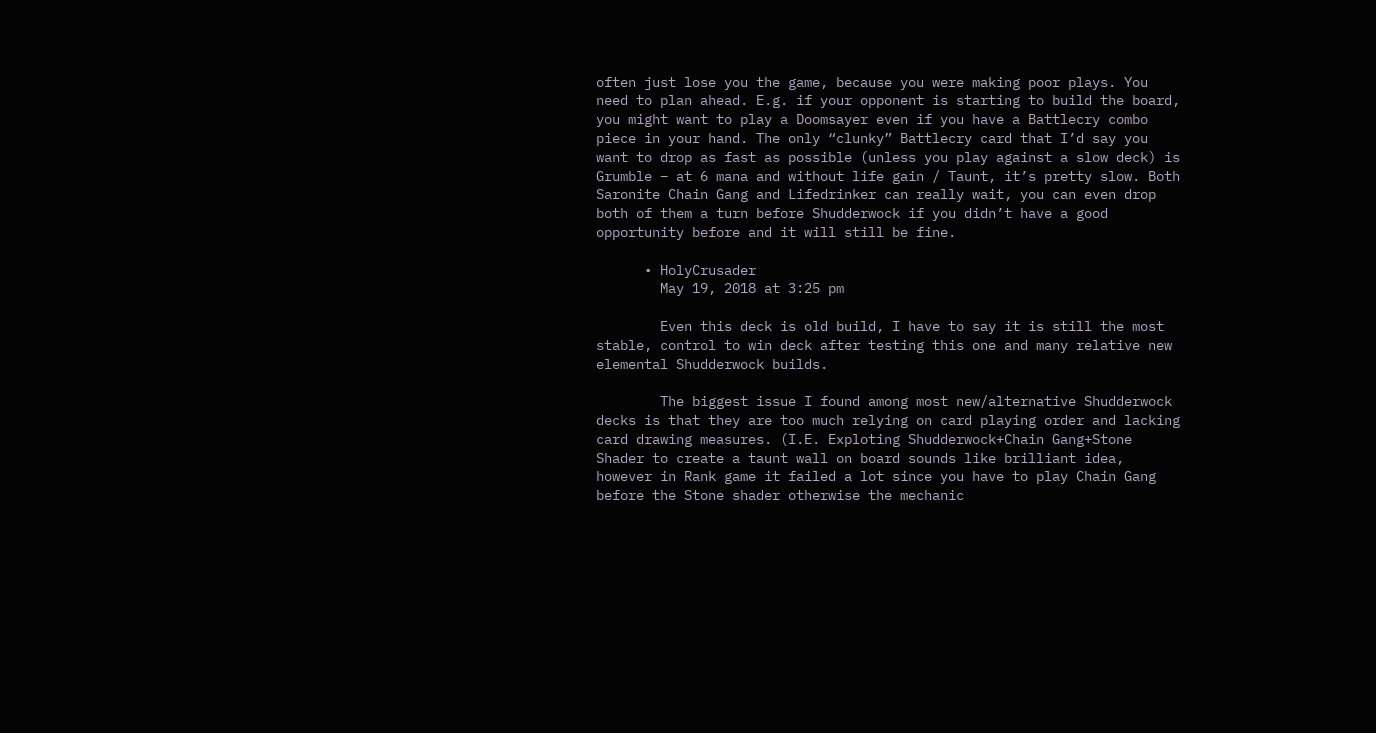often just lose you the game, because you were making poor plays. You need to plan ahead. E.g. if your opponent is starting to build the board, you might want to play a Doomsayer even if you have a Battlecry combo piece in your hand. The only “clunky” Battlecry card that I’d say you want to drop as fast as possible (unless you play against a slow deck) is Grumble – at 6 mana and without life gain / Taunt, it’s pretty slow. Both Saronite Chain Gang and Lifedrinker can really wait, you can even drop both of them a turn before Shudderwock if you didn’t have a good opportunity before and it will still be fine.

      • HolyCrusader
        May 19, 2018 at 3:25 pm

        Even this deck is old build, I have to say it is still the most stable, control to win deck after testing this one and many relative new elemental Shudderwock builds.

        The biggest issue I found among most new/alternative Shudderwock decks is that they are too much relying on card playing order and lacking card drawing measures. (I.E. Exploting Shudderwock+Chain Gang+Stone Shader to create a taunt wall on board sounds like brilliant idea, however in Rank game it failed a lot since you have to play Chain Gang before the Stone shader otherwise the mechanic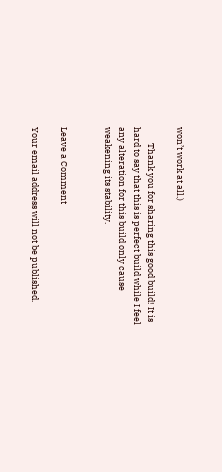won’t work at all.)

        Thank you for sharing this good build! It is hard to say that this is perfect build while I feel any alteration for this build only cause weakening its stability.


Leave a Comment

Your email address will not be published.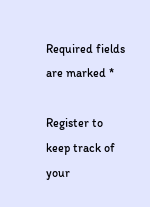Required fields are marked *

Register to keep track of your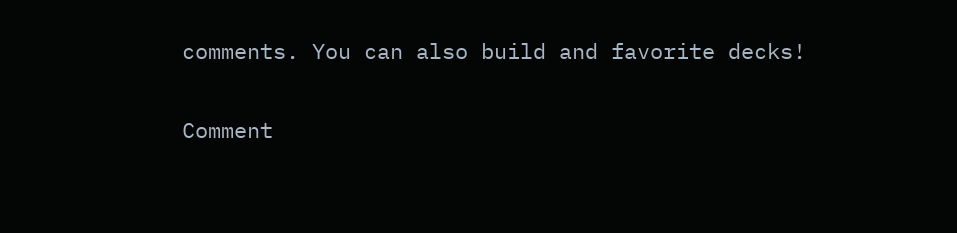comments. You can also build and favorite decks!

Comment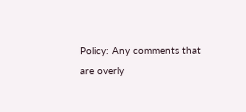Policy: Any comments that are overly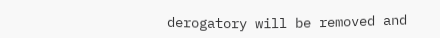derogatory will be removed and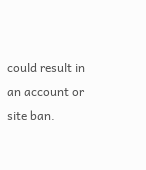could result in an account or site ban.